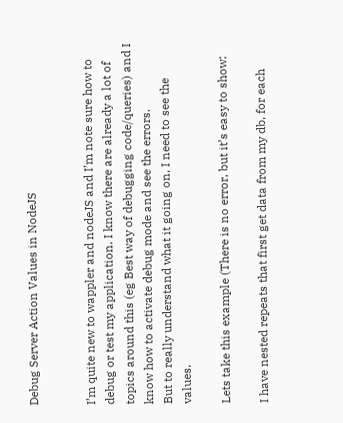Debug Server Action Values in NodeJS


I’m quite new to wappler and nodeJS and I’m note sure how to debug or test my application. I know there are already a lot of topics around this (eg Best way of debugging code/queries) and I know how to activate debug mode and see the errors.
But to really understand what it going on, I need to see the values.

Lets take this example (There is no error, but it’s easy to show:

I have nested repeats that first get data from my db, for each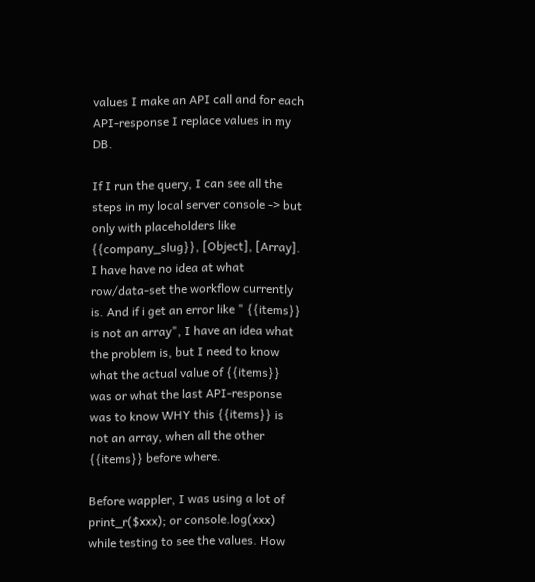values I make an API call and for each API-response I replace values in my DB.

If I run the query, I can see all the steps in my local server console -> but only with placeholders like {{company_slug}}, [Object], [Array]. I have have no idea at what row/data-set the workflow currently is. And if i get an error like " {{items}} is not an array", I have an idea what the problem is, but I need to know what the actual value of {{items}} was or what the last API-response was to know WHY this {{items}} is not an array, when all the other {{items}} before where.

Before wappler, I was using a lot of print_r($xxx); or console.log(xxx) while testing to see the values. How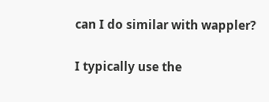can I do similar with wappler?

I typically use the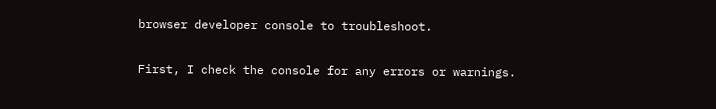browser developer console to troubleshoot.

First, I check the console for any errors or warnings.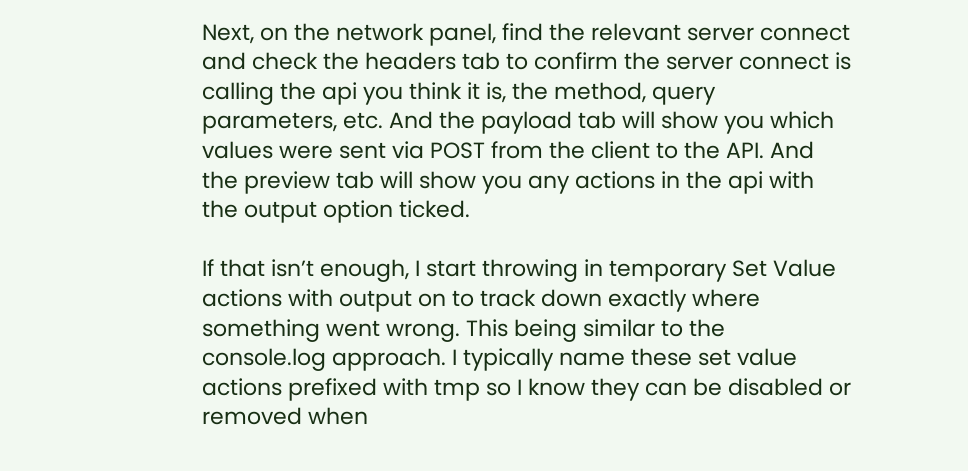Next, on the network panel, find the relevant server connect and check the headers tab to confirm the server connect is calling the api you think it is, the method, query parameters, etc. And the payload tab will show you which values were sent via POST from the client to the API. And the preview tab will show you any actions in the api with the output option ticked.

If that isn’t enough, I start throwing in temporary Set Value actions with output on to track down exactly where something went wrong. This being similar to the console.log approach. I typically name these set value actions prefixed with tmp so I know they can be disabled or removed when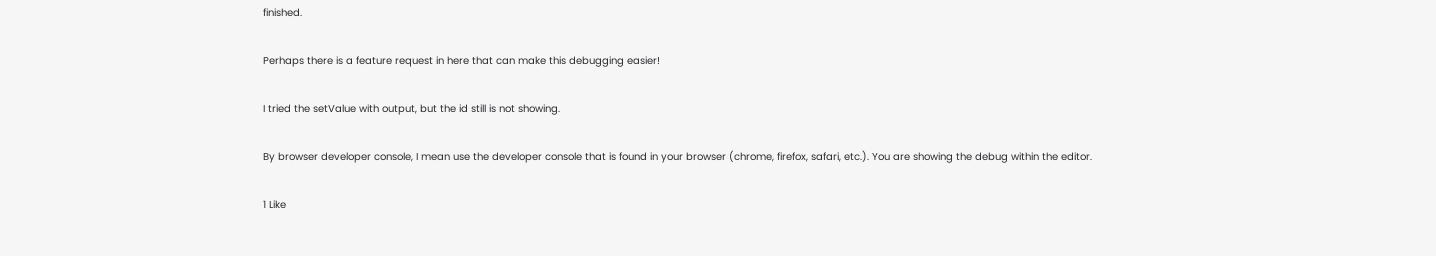finished.

Perhaps there is a feature request in here that can make this debugging easier!

I tried the setValue with output, but the id still is not showing.

By browser developer console, I mean use the developer console that is found in your browser (chrome, firefox, safari, etc.). You are showing the debug within the editor.

1 Like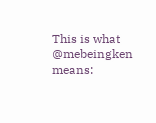This is what @mebeingken means: